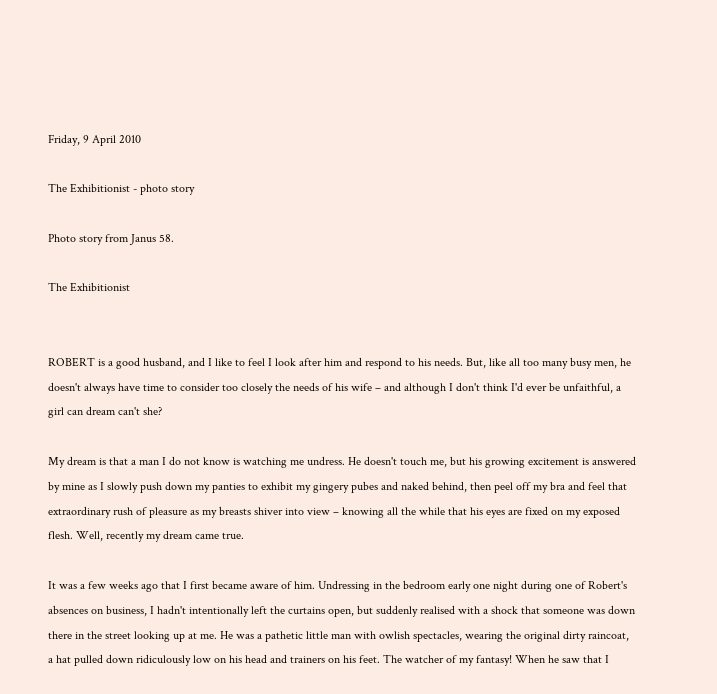Friday, 9 April 2010

The Exhibitionist - photo story

Photo story from Janus 58.

The Exhibitionist


ROBERT is a good husband, and I like to feel I look after him and respond to his needs. But, like all too many busy men, he doesn't always have time to consider too closely the needs of his wife – and although I don't think I'd ever be unfaithful, a girl can dream can't she?

My dream is that a man I do not know is watching me undress. He doesn't touch me, but his growing excitement is answered by mine as I slowly push down my panties to exhibit my gingery pubes and naked behind, then peel off my bra and feel that extraordinary rush of pleasure as my breasts shiver into view – knowing all the while that his eyes are fixed on my exposed flesh. Well, recently my dream came true.

It was a few weeks ago that I first became aware of him. Undressing in the bedroom early one night during one of Robert's absences on business, I hadn't intentionally left the curtains open, but suddenly realised with a shock that someone was down there in the street looking up at me. He was a pathetic little man with owlish spectacles, wearing the original dirty raincoat, a hat pulled down ridiculously low on his head and trainers on his feet. The watcher of my fantasy! When he saw that I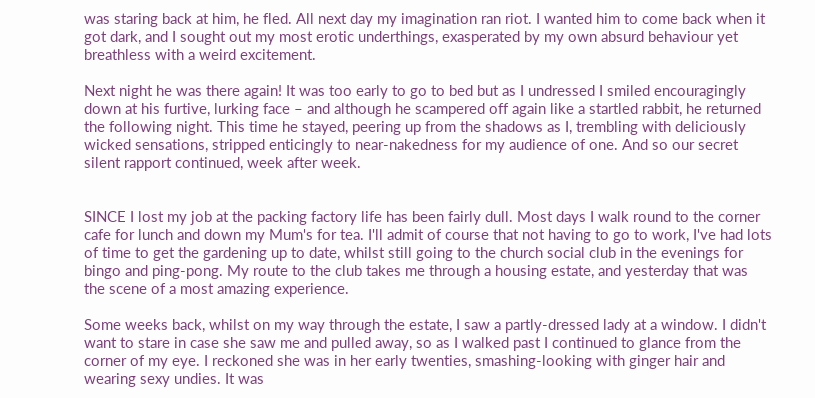was staring back at him, he fled. All next day my imagination ran riot. I wanted him to come back when it got dark, and I sought out my most erotic underthings, exasperated by my own absurd behaviour yet breathless with a weird excitement.

Next night he was there again! It was too early to go to bed but as I undressed I smiled encouragingly down at his furtive, lurking face – and although he scampered off again like a startled rabbit, he returned the following night. This time he stayed, peering up from the shadows as I, trembling with deliciously wicked sensations, stripped enticingly to near-nakedness for my audience of one. And so our secret silent rapport continued, week after week.


SINCE I lost my job at the packing factory life has been fairly dull. Most days I walk round to the corner cafe for lunch and down my Mum's for tea. I'll admit of course that not having to go to work, I've had lots of time to get the gardening up to date, whilst still going to the church social club in the evenings for bingo and ping-pong. My route to the club takes me through a housing estate, and yesterday that was the scene of a most amazing experience.

Some weeks back, whilst on my way through the estate, I saw a partly-dressed lady at a window. I didn't want to stare in case she saw me and pulled away, so as I walked past I continued to glance from the corner of my eye. I reckoned she was in her early twenties, smashing-looking with ginger hair and wearing sexy undies. It was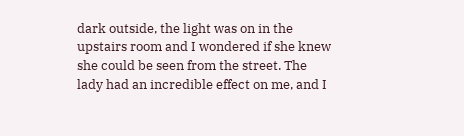dark outside, the light was on in the upstairs room and I wondered if she knew she could be seen from the street. The lady had an incredible effect on me, and I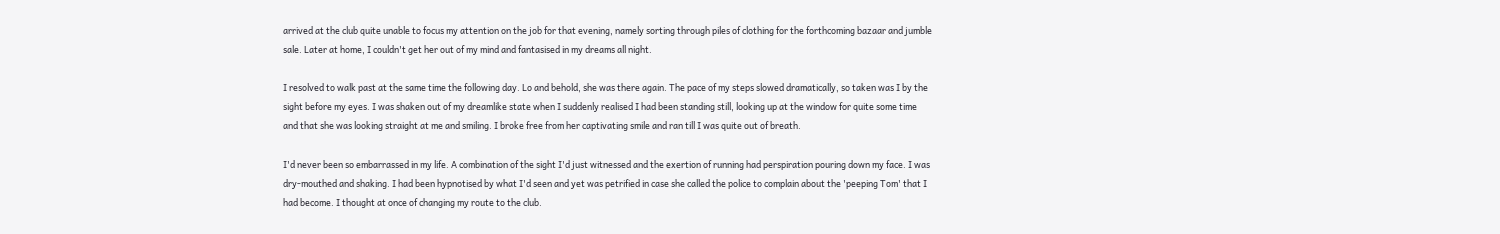arrived at the club quite unable to focus my attention on the job for that evening, namely sorting through piles of clothing for the forthcoming bazaar and jumble sale. Later at home, I couldn't get her out of my mind and fantasised in my dreams all night.

I resolved to walk past at the same time the following day. Lo and behold, she was there again. The pace of my steps slowed dramatically, so taken was I by the sight before my eyes. I was shaken out of my dreamlike state when I suddenly realised I had been standing still, looking up at the window for quite some time and that she was looking straight at me and smiling. I broke free from her captivating smile and ran till I was quite out of breath.

I'd never been so embarrassed in my life. A combination of the sight I'd just witnessed and the exertion of running had perspiration pouring down my face. I was dry-mouthed and shaking. I had been hypnotised by what I'd seen and yet was petrified in case she called the police to complain about the 'peeping Tom' that I had become. I thought at once of changing my route to the club.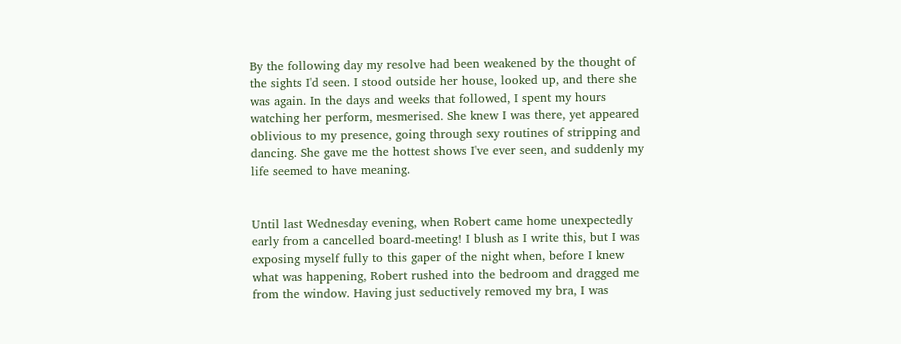By the following day my resolve had been weakened by the thought of the sights I'd seen. I stood outside her house, looked up, and there she was again. In the days and weeks that followed, I spent my hours watching her perform, mesmerised. She knew I was there, yet appeared oblivious to my presence, going through sexy routines of stripping and dancing. She gave me the hottest shows I've ever seen, and suddenly my life seemed to have meaning.


Until last Wednesday evening, when Robert came home unexpectedly early from a cancelled board-meeting! I blush as I write this, but I was exposing myself fully to this gaper of the night when, before I knew what was happening, Robert rushed into the bedroom and dragged me from the window. Having just seductively removed my bra, I was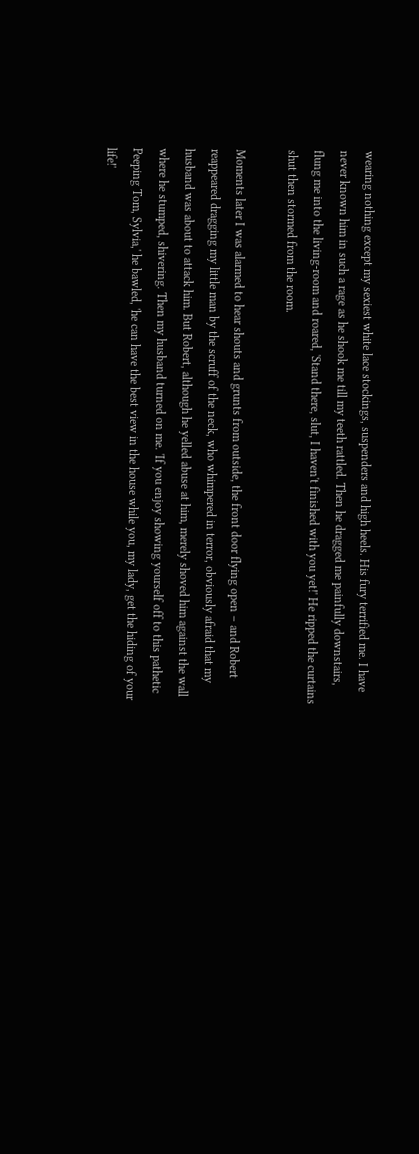wearing nothing except my sexiest white lace stockings, suspenders and high heels. His fury terrified me. I have never known him in such a rage as he shook me till my teeth rattled. Then he dragged me painfully downstairs, flung me into the living-room and roared, 'Stand there, slut, I haven't finished with you yet!' He ripped the curtains shut then stormed from the room.

Moments later I was alarmed to hear shouts and grunts from outside, the front door flying open – and Robert reappeared dragging my little man by the scruff of the neck, who whimpered in terror, obviously afraid that my husband was about to attack him. But Robert, although he yelled abuse at him, merely shoved him against the wall where he stumped, shivering. Then my husband turned on me. 'If you enjoy showing yourself off to this pathetic Peeping Tom, Sylvia,' he bawled, 'he can have the best view in the house while you, my lady, get the hiding of your life!'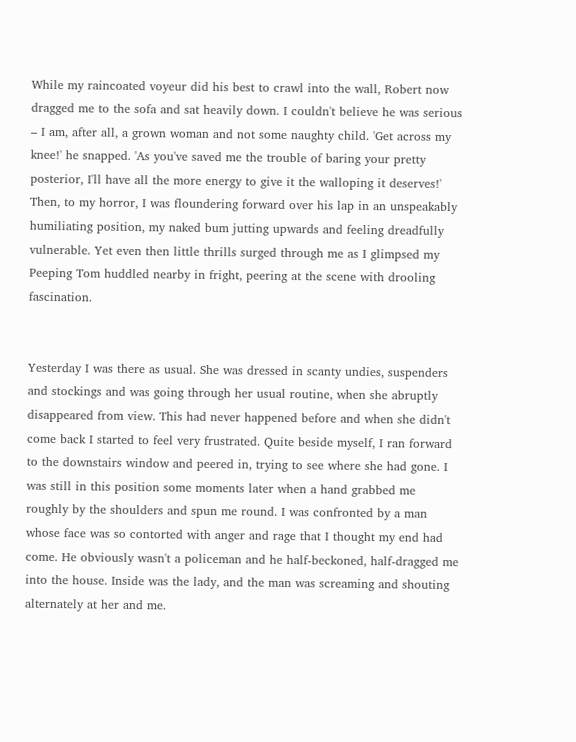While my raincoated voyeur did his best to crawl into the wall, Robert now dragged me to the sofa and sat heavily down. I couldn't believe he was serious – I am, after all, a grown woman and not some naughty child. 'Get across my knee!' he snapped. 'As you've saved me the trouble of baring your pretty posterior, I'll have all the more energy to give it the walloping it deserves!' Then, to my horror, I was floundering forward over his lap in an unspeakably humiliating position, my naked bum jutting upwards and feeling dreadfully vulnerable. Yet even then little thrills surged through me as I glimpsed my Peeping Tom huddled nearby in fright, peering at the scene with drooling fascination.


Yesterday I was there as usual. She was dressed in scanty undies, suspenders and stockings and was going through her usual routine, when she abruptly disappeared from view. This had never happened before and when she didn't come back I started to feel very frustrated. Quite beside myself, I ran forward to the downstairs window and peered in, trying to see where she had gone. I was still in this position some moments later when a hand grabbed me roughly by the shoulders and spun me round. I was confronted by a man whose face was so contorted with anger and rage that I thought my end had come. He obviously wasn't a policeman and he half-beckoned, half-dragged me into the house. Inside was the lady, and the man was screaming and shouting alternately at her and me.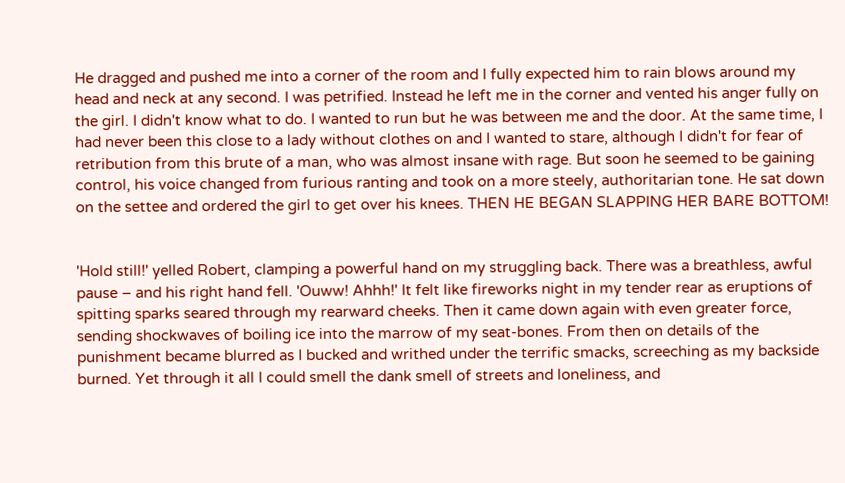He dragged and pushed me into a corner of the room and I fully expected him to rain blows around my head and neck at any second. I was petrified. Instead he left me in the corner and vented his anger fully on the girl. I didn't know what to do. I wanted to run but he was between me and the door. At the same time, I had never been this close to a lady without clothes on and I wanted to stare, although I didn't for fear of retribution from this brute of a man, who was almost insane with rage. But soon he seemed to be gaining control, his voice changed from furious ranting and took on a more steely, authoritarian tone. He sat down on the settee and ordered the girl to get over his knees. THEN HE BEGAN SLAPPING HER BARE BOTTOM!


'Hold still!' yelled Robert, clamping a powerful hand on my struggling back. There was a breathless, awful pause – and his right hand fell. 'Ouww! Ahhh!' It felt like fireworks night in my tender rear as eruptions of spitting sparks seared through my rearward cheeks. Then it came down again with even greater force, sending shockwaves of boiling ice into the marrow of my seat-bones. From then on details of the punishment became blurred as I bucked and writhed under the terrific smacks, screeching as my backside burned. Yet through it all I could smell the dank smell of streets and loneliness, and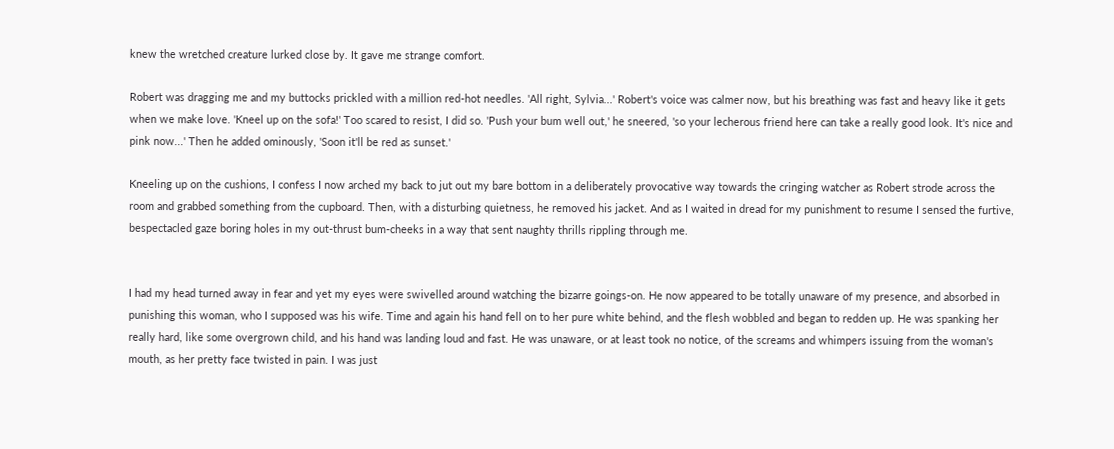knew the wretched creature lurked close by. It gave me strange comfort.

Robert was dragging me and my buttocks prickled with a million red-hot needles. 'All right, Sylvia...' Robert's voice was calmer now, but his breathing was fast and heavy like it gets when we make love. 'Kneel up on the sofa!' Too scared to resist, I did so. 'Push your bum well out,' he sneered, 'so your lecherous friend here can take a really good look. It's nice and pink now...' Then he added ominously, 'Soon it'll be red as sunset.'

Kneeling up on the cushions, I confess I now arched my back to jut out my bare bottom in a deliberately provocative way towards the cringing watcher as Robert strode across the room and grabbed something from the cupboard. Then, with a disturbing quietness, he removed his jacket. And as I waited in dread for my punishment to resume I sensed the furtive, bespectacled gaze boring holes in my out-thrust bum-cheeks in a way that sent naughty thrills rippling through me.


I had my head turned away in fear and yet my eyes were swivelled around watching the bizarre goings-on. He now appeared to be totally unaware of my presence, and absorbed in punishing this woman, who I supposed was his wife. Time and again his hand fell on to her pure white behind, and the flesh wobbled and began to redden up. He was spanking her really hard, like some overgrown child, and his hand was landing loud and fast. He was unaware, or at least took no notice, of the screams and whimpers issuing from the woman's mouth, as her pretty face twisted in pain. I was just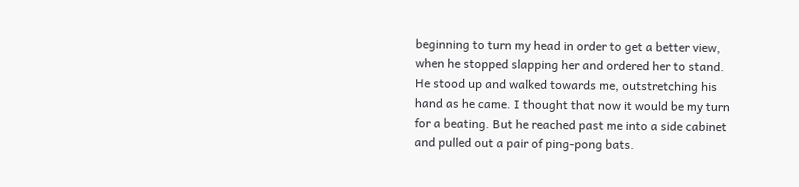beginning to turn my head in order to get a better view, when he stopped slapping her and ordered her to stand. He stood up and walked towards me, outstretching his hand as he came. I thought that now it would be my turn for a beating. But he reached past me into a side cabinet and pulled out a pair of ping-pong bats.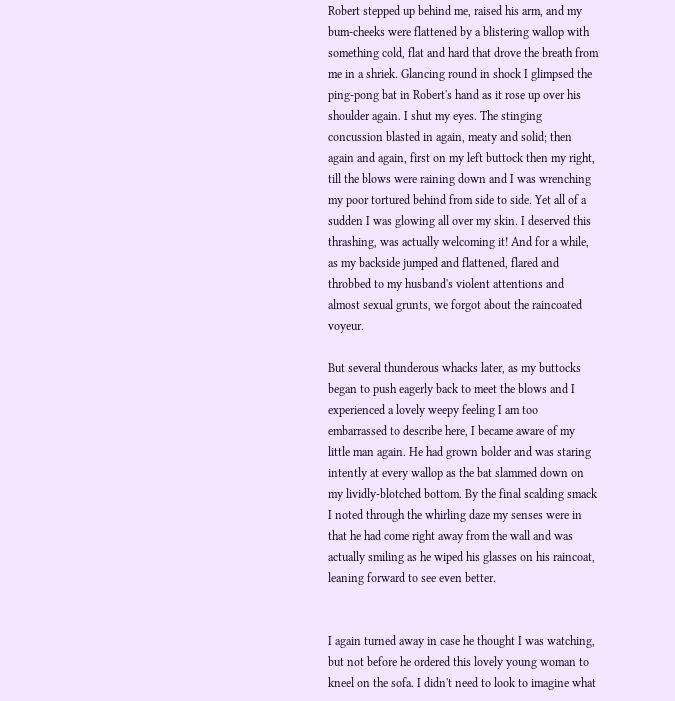Robert stepped up behind me, raised his arm, and my bum-cheeks were flattened by a blistering wallop with something cold, flat and hard that drove the breath from me in a shriek. Glancing round in shock I glimpsed the ping-pong bat in Robert's hand as it rose up over his shoulder again. I shut my eyes. The stinging concussion blasted in again, meaty and solid; then again and again, first on my left buttock then my right, till the blows were raining down and I was wrenching my poor tortured behind from side to side. Yet all of a sudden I was glowing all over my skin. I deserved this thrashing, was actually welcoming it! And for a while, as my backside jumped and flattened, flared and throbbed to my husband's violent attentions and almost sexual grunts, we forgot about the raincoated voyeur.

But several thunderous whacks later, as my buttocks began to push eagerly back to meet the blows and I experienced a lovely weepy feeling I am too embarrassed to describe here, I became aware of my little man again. He had grown bolder and was staring intently at every wallop as the bat slammed down on my lividly-blotched bottom. By the final scalding smack I noted through the whirling daze my senses were in that he had come right away from the wall and was actually smiling as he wiped his glasses on his raincoat, leaning forward to see even better.


I again turned away in case he thought I was watching, but not before he ordered this lovely young woman to kneel on the sofa. I didn't need to look to imagine what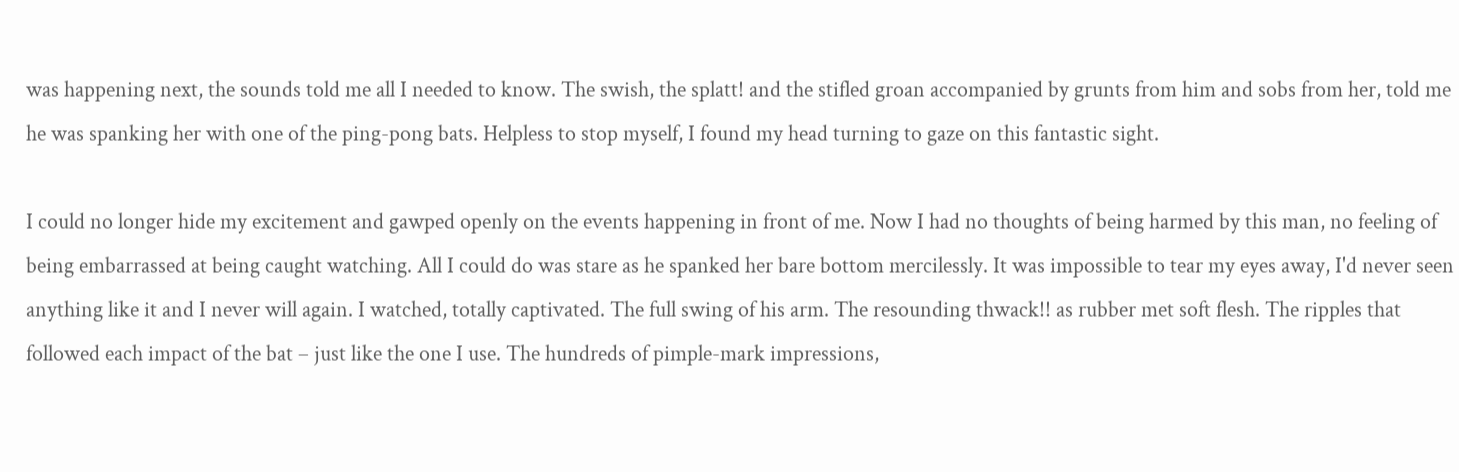was happening next, the sounds told me all I needed to know. The swish, the splatt! and the stifled groan accompanied by grunts from him and sobs from her, told me he was spanking her with one of the ping-pong bats. Helpless to stop myself, I found my head turning to gaze on this fantastic sight.

I could no longer hide my excitement and gawped openly on the events happening in front of me. Now I had no thoughts of being harmed by this man, no feeling of being embarrassed at being caught watching. All I could do was stare as he spanked her bare bottom mercilessly. It was impossible to tear my eyes away, I'd never seen anything like it and I never will again. I watched, totally captivated. The full swing of his arm. The resounding thwack!! as rubber met soft flesh. The ripples that followed each impact of the bat – just like the one I use. The hundreds of pimple-mark impressions,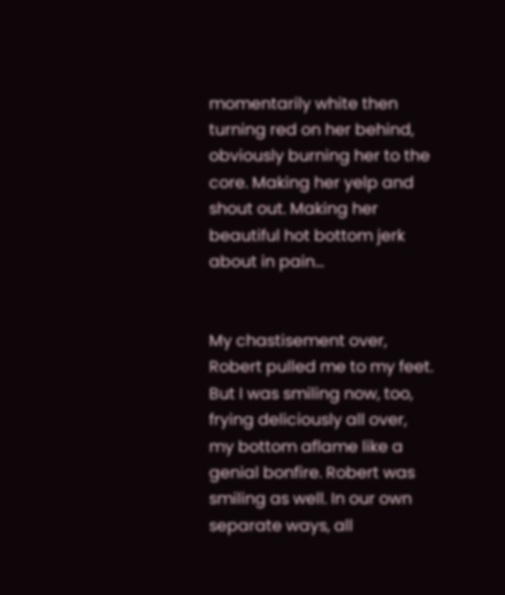momentarily white then turning red on her behind, obviously burning her to the core. Making her yelp and shout out. Making her beautiful hot bottom jerk about in pain...


My chastisement over, Robert pulled me to my feet. But I was smiling now, too, frying deliciously all over, my bottom aflame like a genial bonfire. Robert was smiling as well. In our own separate ways, all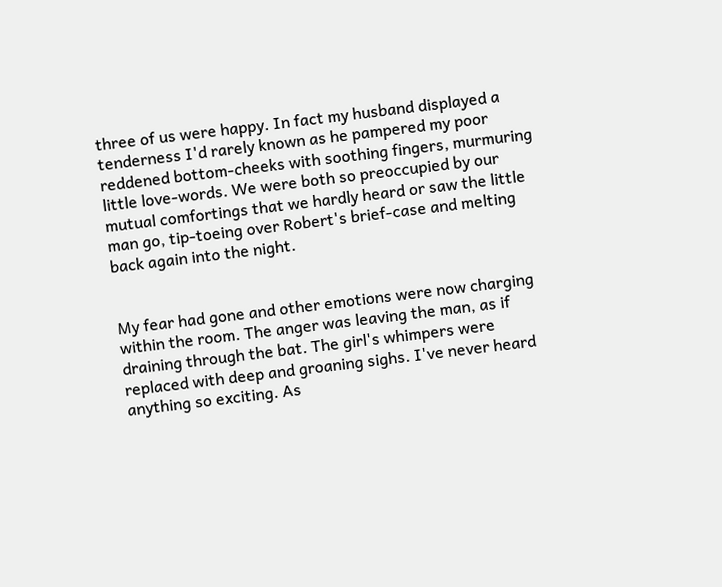three of us were happy. In fact my husband displayed a tenderness I'd rarely known as he pampered my poor reddened bottom-cheeks with soothing fingers, murmuring little love-words. We were both so preoccupied by our mutual comfortings that we hardly heard or saw the little man go, tip-toeing over Robert's brief-case and melting back again into the night.


My fear had gone and other emotions were now charging within the room. The anger was leaving the man, as if draining through the bat. The girl's whimpers were replaced with deep and groaning sighs. I've never heard anything so exciting. As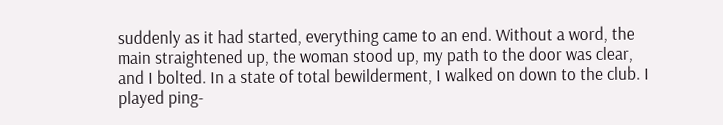suddenly as it had started, everything came to an end. Without a word, the main straightened up, the woman stood up, my path to the door was clear, and I bolted. In a state of total bewilderment, I walked on down to the club. I played ping-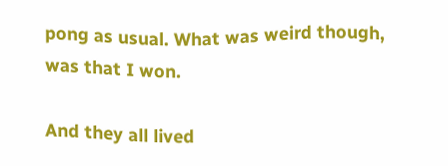pong as usual. What was weird though, was that I won.

And they all lived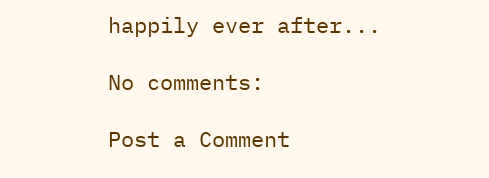happily ever after...

No comments:

Post a Comment